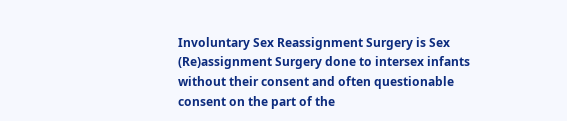Involuntary Sex Reassignment Surgery is Sex (Re)assignment Surgery done to intersex infants without their consent and often questionable consent on the part of the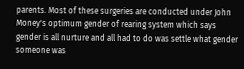parents. Most of these surgeries are conducted under John Money's optimum gender of rearing system which says gender is all nurture and all had to do was settle what gender someone was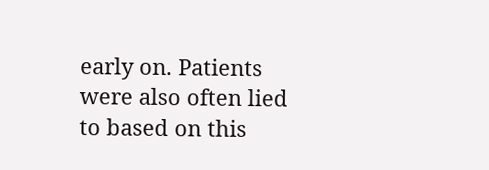early on. Patients were also often lied to based on this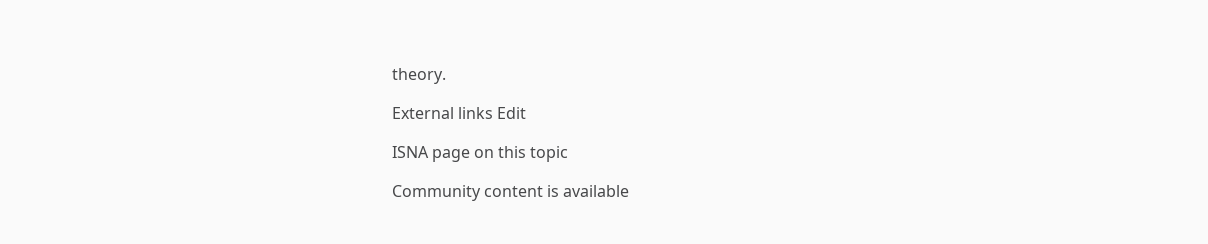theory.

External links Edit

ISNA page on this topic

Community content is available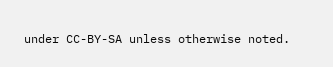under CC-BY-SA unless otherwise noted.